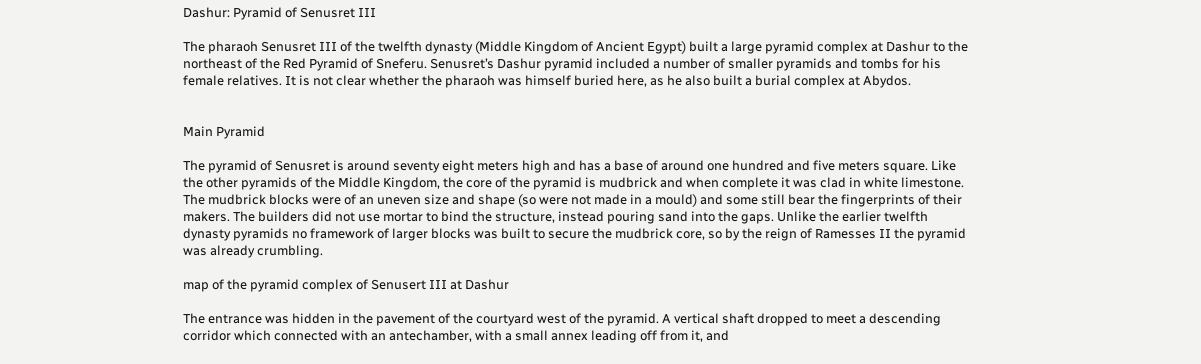Dashur: Pyramid of Senusret III

The pharaoh Senusret III of the twelfth dynasty (Middle Kingdom of Ancient Egypt) built a large pyramid complex at Dashur to the northeast of the Red Pyramid of Sneferu. Senusret’s Dashur pyramid included a number of smaller pyramids and tombs for his female relatives. It is not clear whether the pharaoh was himself buried here, as he also built a burial complex at Abydos.


Main Pyramid

The pyramid of Senusret is around seventy eight meters high and has a base of around one hundred and five meters square. Like the other pyramids of the Middle Kingdom, the core of the pyramid is mudbrick and when complete it was clad in white limestone. The mudbrick blocks were of an uneven size and shape (so were not made in a mould) and some still bear the fingerprints of their makers. The builders did not use mortar to bind the structure, instead pouring sand into the gaps. Unlike the earlier twelfth dynasty pyramids no framework of larger blocks was built to secure the mudbrick core, so by the reign of Ramesses II the pyramid was already crumbling.

map of the pyramid complex of Senusert III at Dashur

The entrance was hidden in the pavement of the courtyard west of the pyramid. A vertical shaft dropped to meet a descending corridor which connected with an antechamber, with a small annex leading off from it, and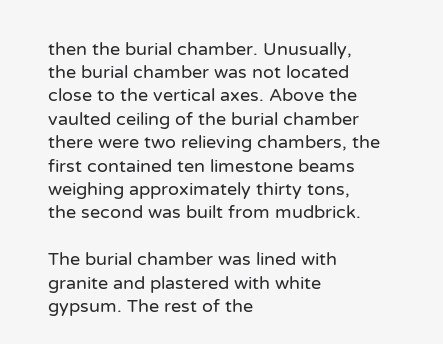then the burial chamber. Unusually, the burial chamber was not located close to the vertical axes. Above the vaulted ceiling of the burial chamber there were two relieving chambers, the first contained ten limestone beams weighing approximately thirty tons, the second was built from mudbrick.

The burial chamber was lined with granite and plastered with white gypsum. The rest of the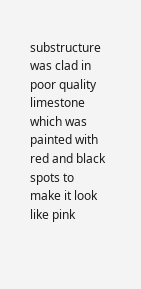substructure was clad in poor quality limestone which was painted with red and black spots to make it look like pink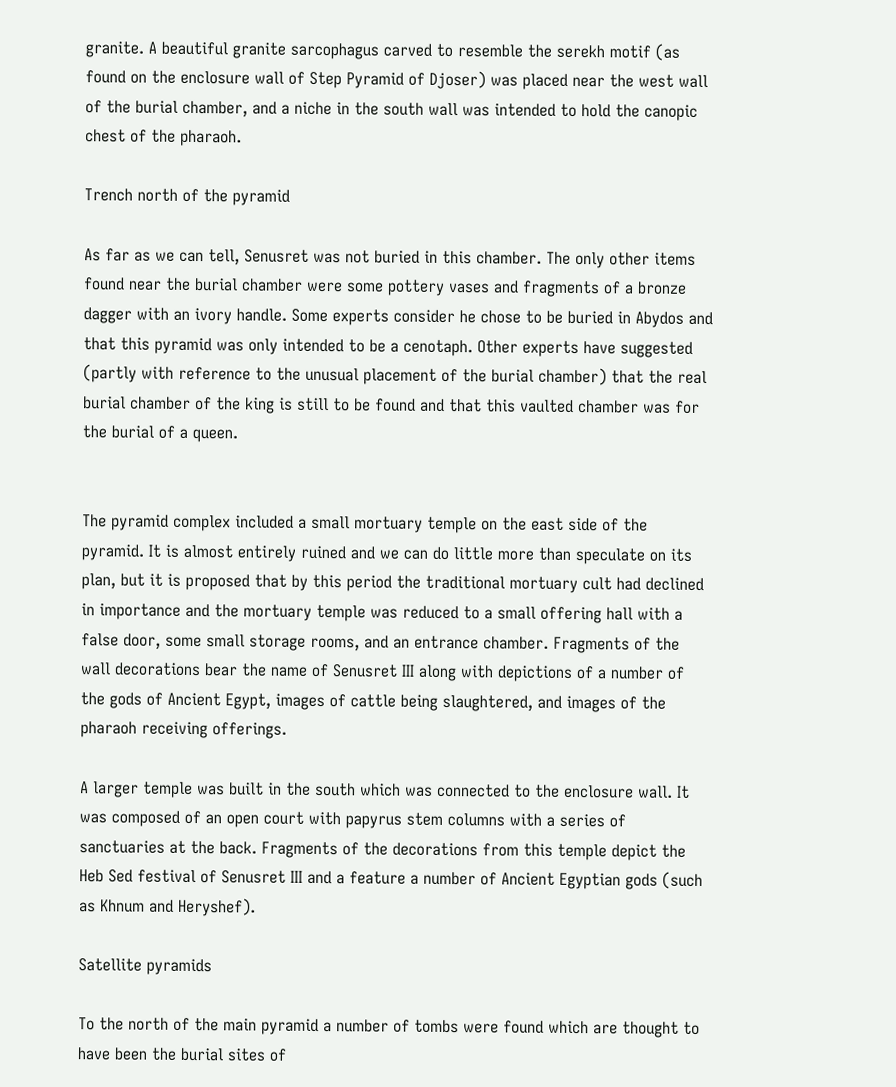granite. A beautiful granite sarcophagus carved to resemble the serekh motif (as found on the enclosure wall of Step Pyramid of Djoser) was placed near the west wall of the burial chamber, and a niche in the south wall was intended to hold the canopic chest of the pharaoh.

Trench north of the pyramid

As far as we can tell, Senusret was not buried in this chamber. The only other items found near the burial chamber were some pottery vases and fragments of a bronze dagger with an ivory handle. Some experts consider he chose to be buried in Abydos and that this pyramid was only intended to be a cenotaph. Other experts have suggested (partly with reference to the unusual placement of the burial chamber) that the real burial chamber of the king is still to be found and that this vaulted chamber was for the burial of a queen.


The pyramid complex included a small mortuary temple on the east side of the pyramid. It is almost entirely ruined and we can do little more than speculate on its plan, but it is proposed that by this period the traditional mortuary cult had declined in importance and the mortuary temple was reduced to a small offering hall with a false door, some small storage rooms, and an entrance chamber. Fragments of the wall decorations bear the name of Senusret III along with depictions of a number of the gods of Ancient Egypt, images of cattle being slaughtered, and images of the pharaoh receiving offerings.

A larger temple was built in the south which was connected to the enclosure wall. It was composed of an open court with papyrus stem columns with a series of sanctuaries at the back. Fragments of the decorations from this temple depict the Heb Sed festival of Senusret III and a feature a number of Ancient Egyptian gods (such as Khnum and Heryshef).

Satellite pyramids

To the north of the main pyramid a number of tombs were found which are thought to have been the burial sites of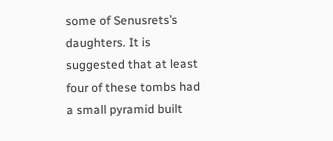some of Senusrets’s daughters. It is suggested that at least four of these tombs had a small pyramid built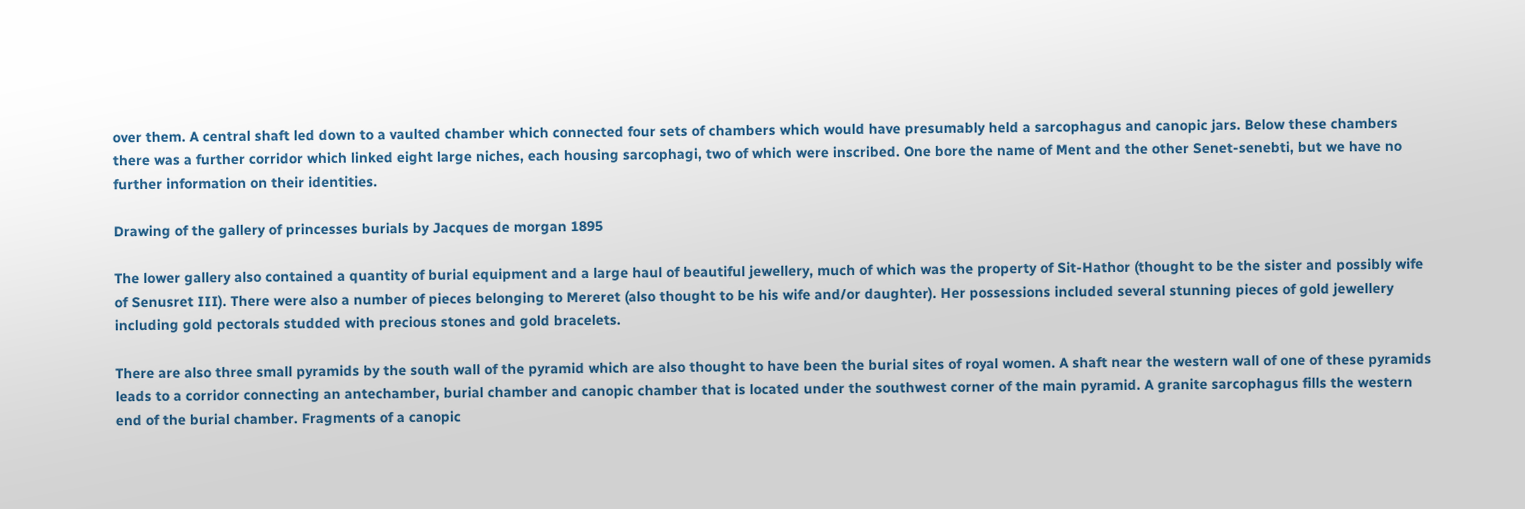over them. A central shaft led down to a vaulted chamber which connected four sets of chambers which would have presumably held a sarcophagus and canopic jars. Below these chambers there was a further corridor which linked eight large niches, each housing sarcophagi, two of which were inscribed. One bore the name of Ment and the other Senet-senebti, but we have no further information on their identities.

Drawing of the gallery of princesses burials by Jacques de morgan 1895

The lower gallery also contained a quantity of burial equipment and a large haul of beautiful jewellery, much of which was the property of Sit-Hathor (thought to be the sister and possibly wife of Senusret III). There were also a number of pieces belonging to Mereret (also thought to be his wife and/or daughter). Her possessions included several stunning pieces of gold jewellery including gold pectorals studded with precious stones and gold bracelets.

There are also three small pyramids by the south wall of the pyramid which are also thought to have been the burial sites of royal women. A shaft near the western wall of one of these pyramids leads to a corridor connecting an antechamber, burial chamber and canopic chamber that is located under the southwest corner of the main pyramid. A granite sarcophagus fills the western end of the burial chamber. Fragments of a canopic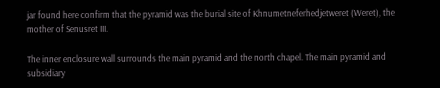jar found here confirm that the pyramid was the burial site of Khnumetneferhedjetweret (Weret), the mother of Senusret III.

The inner enclosure wall surrounds the main pyramid and the north chapel. The main pyramid and subsidiary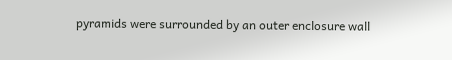pyramids were surrounded by an outer enclosure wall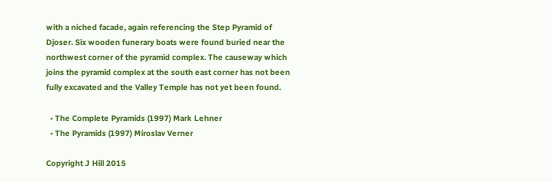with a niched facade, again referencing the Step Pyramid of Djoser. Six wooden funerary boats were found buried near the northwest corner of the pyramid complex. The causeway which joins the pyramid complex at the south east corner has not been fully excavated and the Valley Temple has not yet been found.

  • The Complete Pyramids (1997) Mark Lehner
  • The Pyramids (1997) Miroslav Verner

Copyright J Hill 2015